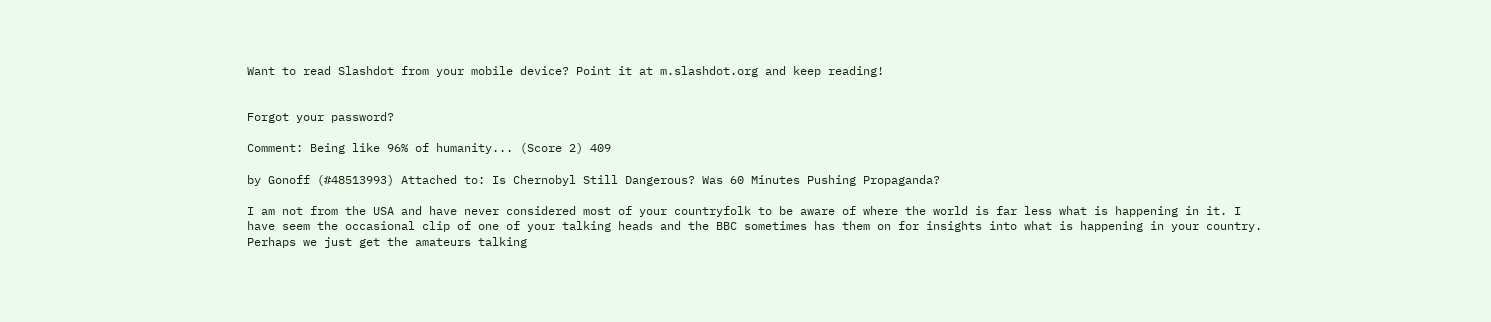Want to read Slashdot from your mobile device? Point it at m.slashdot.org and keep reading!


Forgot your password?

Comment: Being like 96% of humanity... (Score 2) 409

by Gonoff (#48513993) Attached to: Is Chernobyl Still Dangerous? Was 60 Minutes Pushing Propaganda?

I am not from the USA and have never considered most of your countryfolk to be aware of where the world is far less what is happening in it. I have seem the occasional clip of one of your talking heads and the BBC sometimes has them on for insights into what is happening in your country. Perhaps we just get the amateurs talking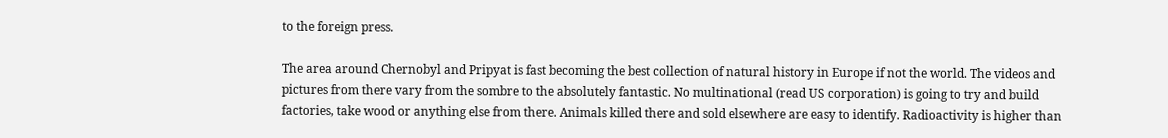to the foreign press.

The area around Chernobyl and Pripyat is fast becoming the best collection of natural history in Europe if not the world. The videos and pictures from there vary from the sombre to the absolutely fantastic. No multinational (read US corporation) is going to try and build factories, take wood or anything else from there. Animals killed there and sold elsewhere are easy to identify. Radioactivity is higher than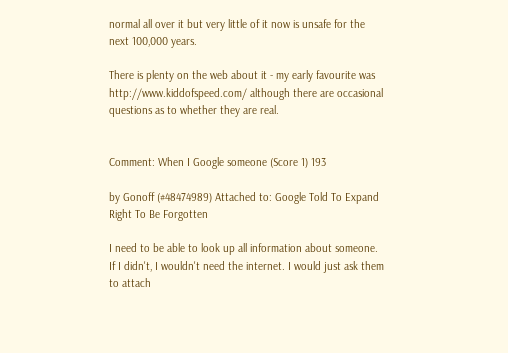normal all over it but very little of it now is unsafe for the next 100,000 years.

There is plenty on the web about it - my early favourite was http://www.kiddofspeed.com/ although there are occasional questions as to whether they are real.


Comment: When I Google someone (Score 1) 193

by Gonoff (#48474989) Attached to: Google Told To Expand Right To Be Forgotten

I need to be able to look up all information about someone. If I didn't, I wouldn't need the internet. I would just ask them to attach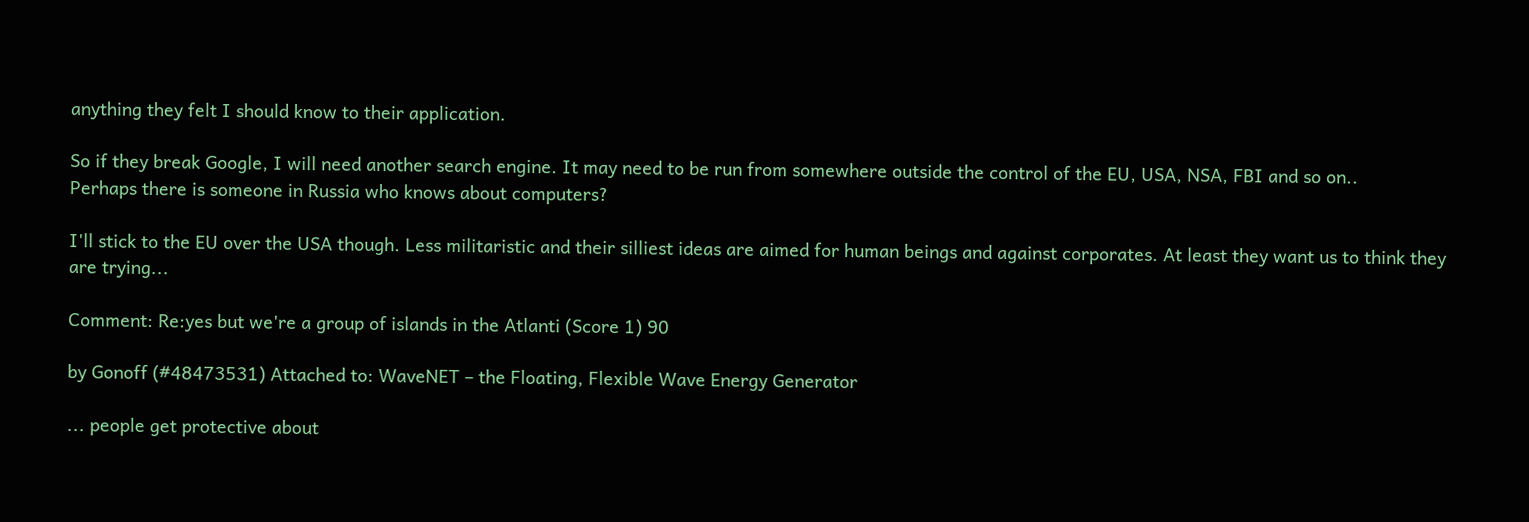anything they felt I should know to their application.

So if they break Google, I will need another search engine. It may need to be run from somewhere outside the control of the EU, USA, NSA, FBI and so on..
Perhaps there is someone in Russia who knows about computers?

I'll stick to the EU over the USA though. Less militaristic and their silliest ideas are aimed for human beings and against corporates. At least they want us to think they are trying...

Comment: Re:yes but we're a group of islands in the Atlanti (Score 1) 90

by Gonoff (#48473531) Attached to: WaveNET – the Floating, Flexible Wave Energy Generator

... people get protective about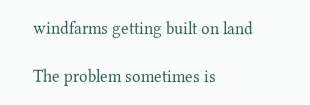windfarms getting built on land

The problem sometimes is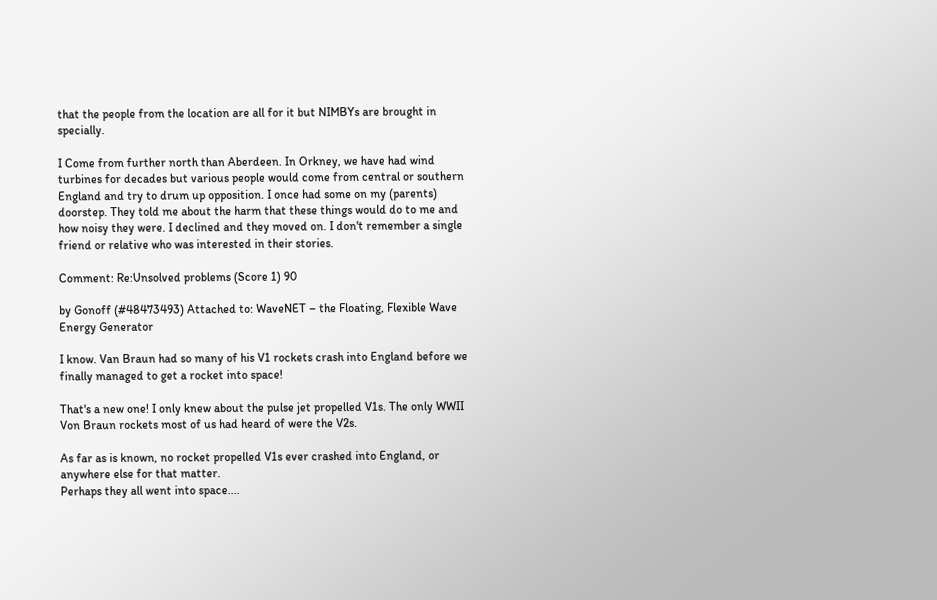that the people from the location are all for it but NIMBYs are brought in specially.

I Come from further north than Aberdeen. In Orkney, we have had wind turbines for decades but various people would come from central or southern England and try to drum up opposition. I once had some on my (parents) doorstep. They told me about the harm that these things would do to me and how noisy they were. I declined and they moved on. I don't remember a single friend or relative who was interested in their stories.

Comment: Re:Unsolved problems (Score 1) 90

by Gonoff (#48473493) Attached to: WaveNET – the Floating, Flexible Wave Energy Generator

I know. Van Braun had so many of his V1 rockets crash into England before we finally managed to get a rocket into space!

That's a new one! I only knew about the pulse jet propelled V1s. The only WWII Von Braun rockets most of us had heard of were the V2s.

As far as is known, no rocket propelled V1s ever crashed into England, or anywhere else for that matter.
Perhaps they all went into space....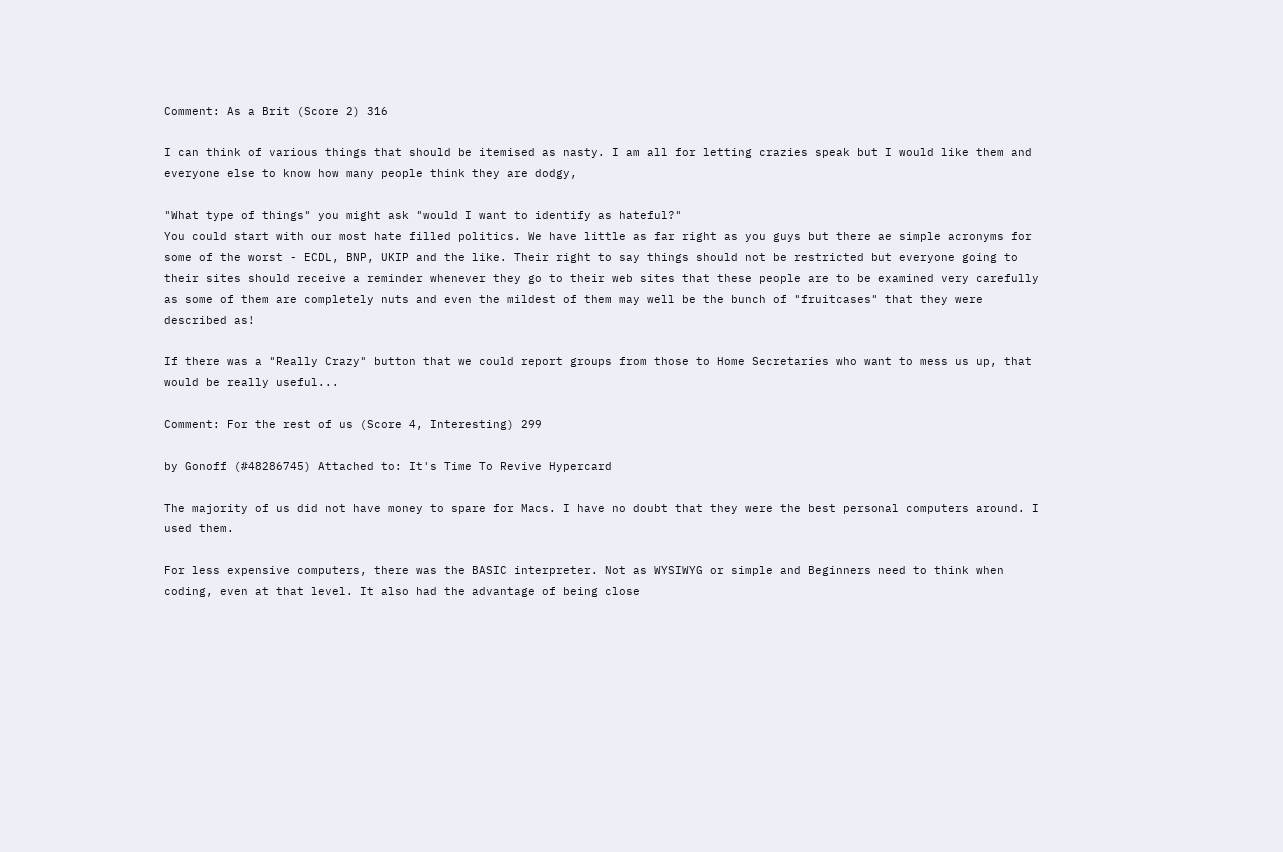Comment: As a Brit (Score 2) 316

I can think of various things that should be itemised as nasty. I am all for letting crazies speak but I would like them and everyone else to know how many people think they are dodgy,

"What type of things" you might ask "would I want to identify as hateful?"
You could start with our most hate filled politics. We have little as far right as you guys but there ae simple acronyms for some of the worst - ECDL, BNP, UKIP and the like. Their right to say things should not be restricted but everyone going to their sites should receive a reminder whenever they go to their web sites that these people are to be examined very carefully as some of them are completely nuts and even the mildest of them may well be the bunch of "fruitcases" that they were described as!

If there was a "Really Crazy" button that we could report groups from those to Home Secretaries who want to mess us up, that would be really useful...

Comment: For the rest of us (Score 4, Interesting) 299

by Gonoff (#48286745) Attached to: It's Time To Revive Hypercard

The majority of us did not have money to spare for Macs. I have no doubt that they were the best personal computers around. I used them.

For less expensive computers, there was the BASIC interpreter. Not as WYSIWYG or simple and Beginners need to think when coding, even at that level. It also had the advantage of being close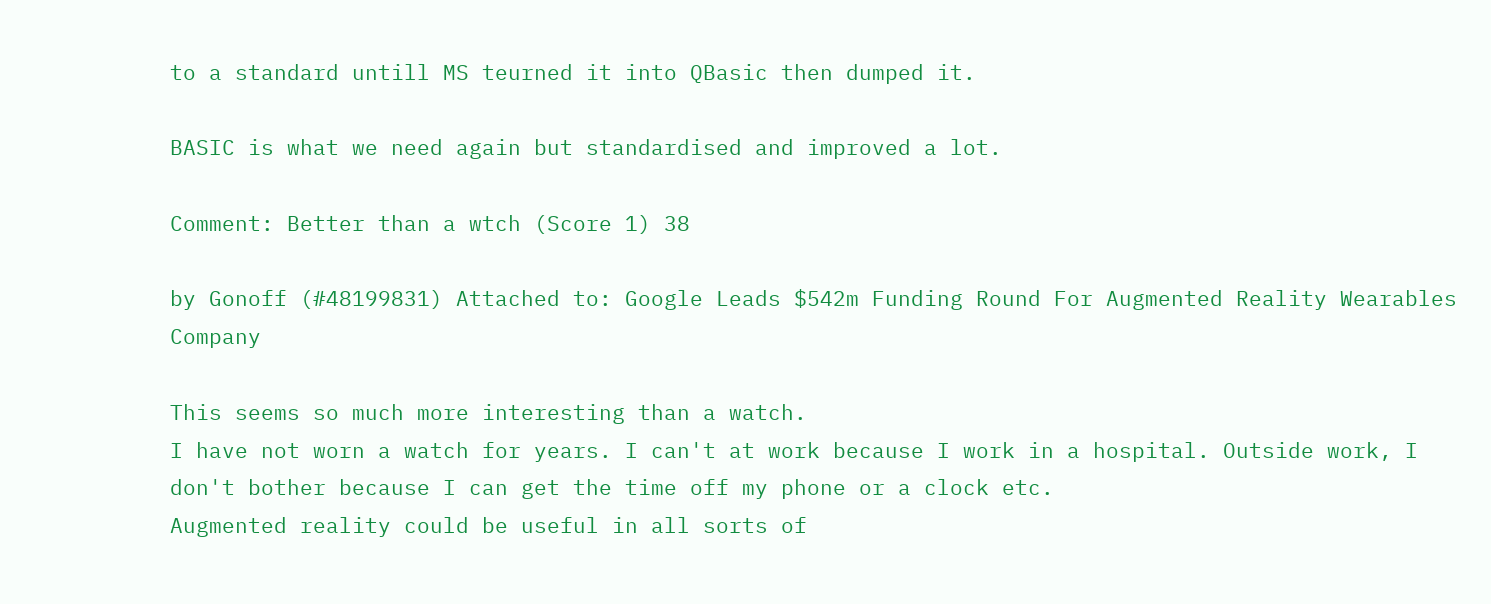to a standard untill MS teurned it into QBasic then dumped it.

BASIC is what we need again but standardised and improved a lot.

Comment: Better than a wtch (Score 1) 38

by Gonoff (#48199831) Attached to: Google Leads $542m Funding Round For Augmented Reality Wearables Company

This seems so much more interesting than a watch.
I have not worn a watch for years. I can't at work because I work in a hospital. Outside work, I don't bother because I can get the time off my phone or a clock etc.
Augmented reality could be useful in all sorts of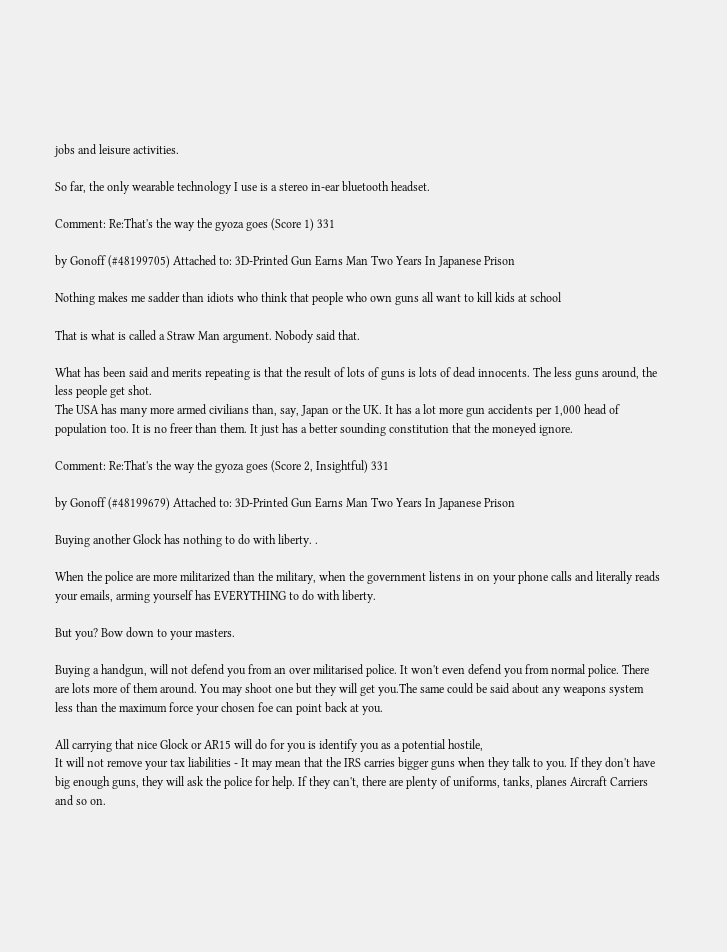jobs and leisure activities.

So far, the only wearable technology I use is a stereo in-ear bluetooth headset.

Comment: Re:That's the way the gyoza goes (Score 1) 331

by Gonoff (#48199705) Attached to: 3D-Printed Gun Earns Man Two Years In Japanese Prison

Nothing makes me sadder than idiots who think that people who own guns all want to kill kids at school

That is what is called a Straw Man argument. Nobody said that.

What has been said and merits repeating is that the result of lots of guns is lots of dead innocents. The less guns around, the less people get shot.
The USA has many more armed civilians than, say, Japan or the UK. It has a lot more gun accidents per 1,000 head of population too. It is no freer than them. It just has a better sounding constitution that the moneyed ignore.

Comment: Re:That's the way the gyoza goes (Score 2, Insightful) 331

by Gonoff (#48199679) Attached to: 3D-Printed Gun Earns Man Two Years In Japanese Prison

Buying another Glock has nothing to do with liberty. .

When the police are more militarized than the military, when the government listens in on your phone calls and literally reads your emails, arming yourself has EVERYTHING to do with liberty.

But you? Bow down to your masters.

Buying a handgun, will not defend you from an over militarised police. It won't even defend you from normal police. There are lots more of them around. You may shoot one but they will get you.The same could be said about any weapons system less than the maximum force your chosen foe can point back at you.

All carrying that nice Glock or AR15 will do for you is identify you as a potential hostile,
It will not remove your tax liabilities - It may mean that the IRS carries bigger guns when they talk to you. If they don't have big enough guns, they will ask the police for help. If they can't, there are plenty of uniforms, tanks, planes Aircraft Carriers and so on.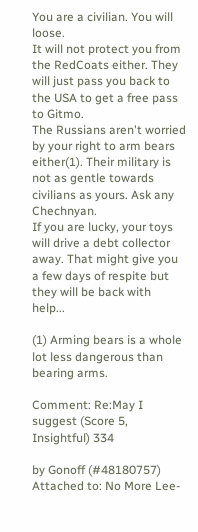You are a civilian. You will loose.
It will not protect you from the RedCoats either. They will just pass you back to the USA to get a free pass to Gitmo.
The Russians aren't worried by your right to arm bears either(1). Their military is not as gentle towards civilians as yours. Ask any Chechnyan.
If you are lucky, your toys will drive a debt collector away. That might give you a few days of respite but they will be back with help...

(1) Arming bears is a whole lot less dangerous than bearing arms.

Comment: Re:May I suggest (Score 5, Insightful) 334

by Gonoff (#48180757) Attached to: No More Lee-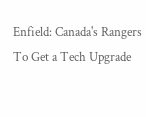Enfield: Canada's Rangers To Get a Tech Upgrade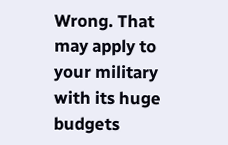Wrong. That may apply to your military with its huge budgets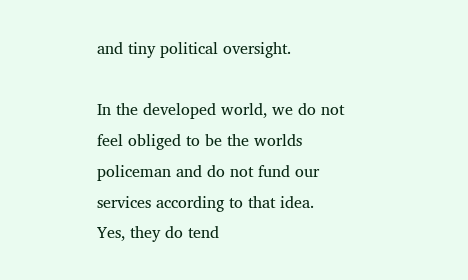and tiny political oversight.

In the developed world, we do not feel obliged to be the worlds policeman and do not fund our services according to that idea.
Yes, they do tend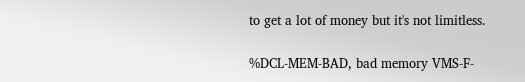to get a lot of money but it's not limitless.

%DCL-MEM-BAD, bad memory VMS-F-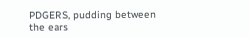PDGERS, pudding between the ears